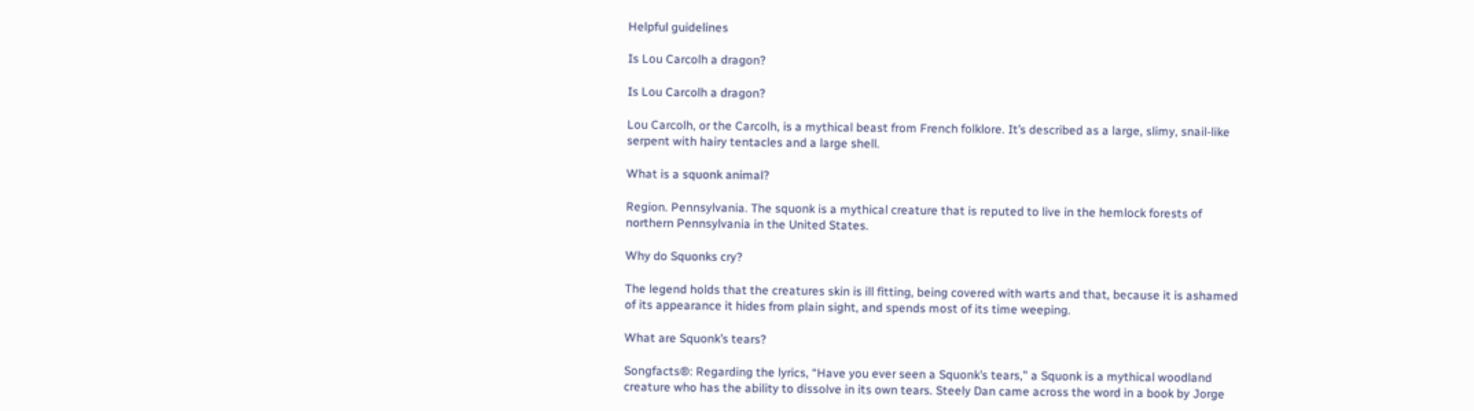Helpful guidelines

Is Lou Carcolh a dragon?

Is Lou Carcolh a dragon?

Lou Carcolh, or the Carcolh, is a mythical beast from French folklore. It’s described as a large, slimy, snail-like serpent with hairy tentacles and a large shell.

What is a squonk animal?

Region. Pennsylvania. The squonk is a mythical creature that is reputed to live in the hemlock forests of northern Pennsylvania in the United States.

Why do Squonks cry?

The legend holds that the creatures skin is ill fitting, being covered with warts and that, because it is ashamed of its appearance it hides from plain sight, and spends most of its time weeping.

What are Squonk’s tears?

Songfacts®: Regarding the lyrics, “Have you ever seen a Squonk’s tears,” a Squonk is a mythical woodland creature who has the ability to dissolve in its own tears. Steely Dan came across the word in a book by Jorge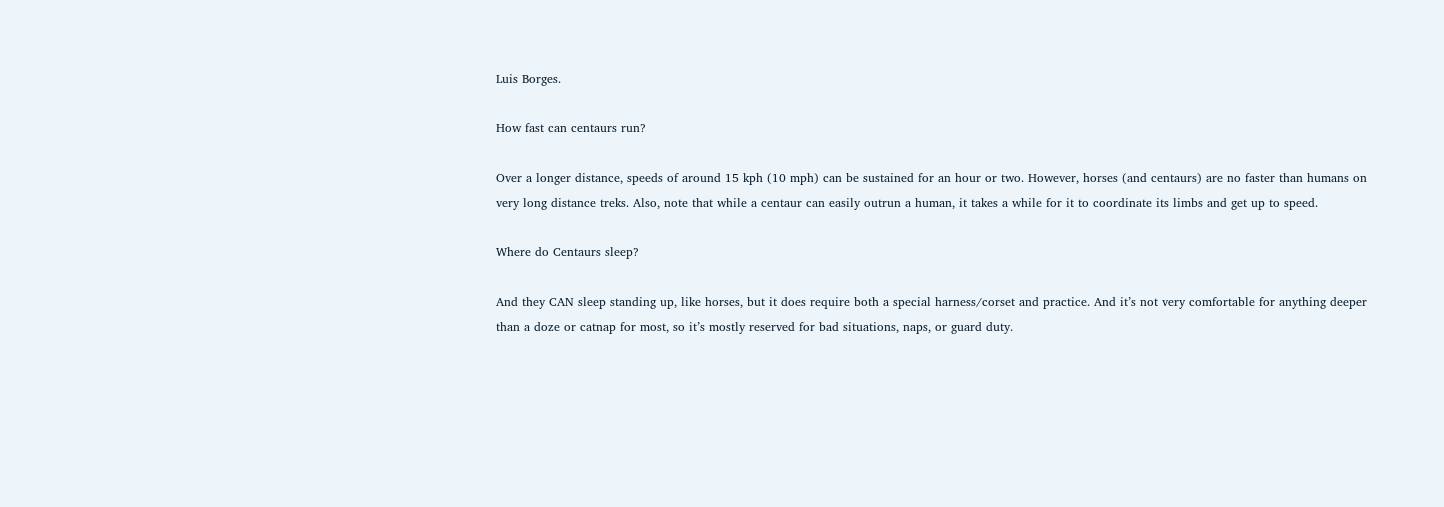Luis Borges.

How fast can centaurs run?

Over a longer distance, speeds of around 15 kph (10 mph) can be sustained for an hour or two. However, horses (and centaurs) are no faster than humans on very long distance treks. Also, note that while a centaur can easily outrun a human, it takes a while for it to coordinate its limbs and get up to speed.

Where do Centaurs sleep?

And they CAN sleep standing up, like horses, but it does require both a special harness/corset and practice. And it’s not very comfortable for anything deeper than a doze or catnap for most, so it’s mostly reserved for bad situations, naps, or guard duty.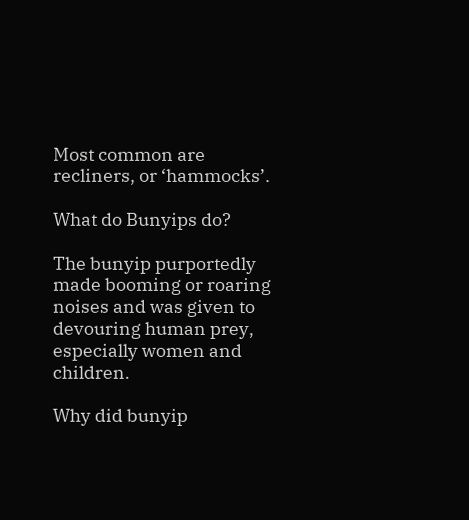Most common are recliners, or ‘hammocks’.

What do Bunyips do?

The bunyip purportedly made booming or roaring noises and was given to devouring human prey, especially women and children.

Why did bunyip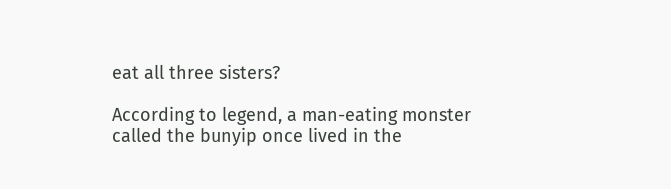eat all three sisters?

According to legend, a man-eating monster called the bunyip once lived in the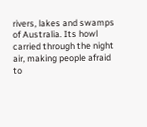rivers, lakes and swamps of Australia. Its howl carried through the night air, making people afraid to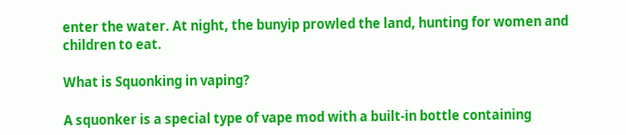enter the water. At night, the bunyip prowled the land, hunting for women and children to eat.

What is Squonking in vaping?

A squonker is a special type of vape mod with a built-in bottle containing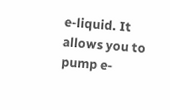e-liquid. It allows you to pump e-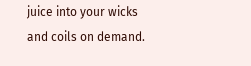juice into your wicks and coils on demand.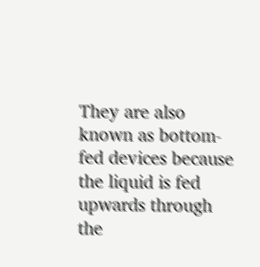They are also known as bottom-fed devices because the liquid is fed upwards through the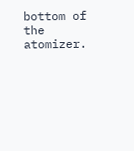bottom of the atomizer.